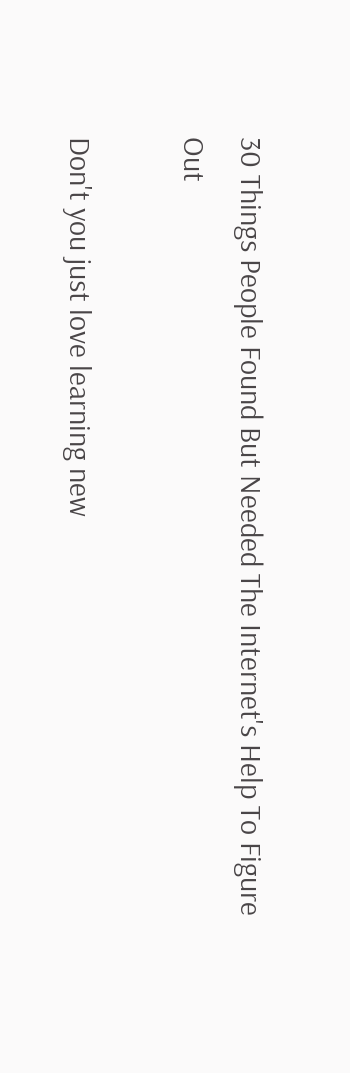30 Things People Found But Needed The Internet's Help To Figure Out

Don't you just love learning new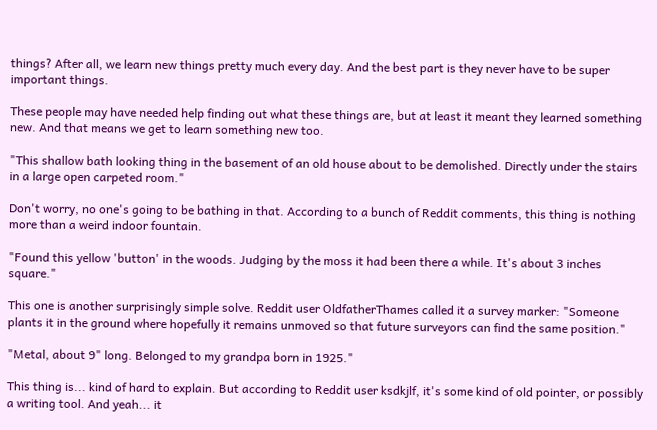things? After all, we learn new things pretty much every day. And the best part is they never have to be super important things.

These people may have needed help finding out what these things are, but at least it meant they learned something new. And that means we get to learn something new too.

"This shallow bath looking thing in the basement of an old house about to be demolished. Directly under the stairs in a large open carpeted room."

Don't worry, no one's going to be bathing in that. According to a bunch of Reddit comments, this thing is nothing more than a weird indoor fountain.

"Found this yellow 'button' in the woods. Judging by the moss it had been there a while. It's about 3 inches square."

This one is another surprisingly simple solve. Reddit user OldfatherThames called it a survey marker: "Someone plants it in the ground where hopefully it remains unmoved so that future surveyors can find the same position."

"Metal, about 9" long. Belonged to my grandpa born in 1925."

This thing is... kind of hard to explain. But according to Reddit user ksdkjlf, it's some kind of old pointer, or possibly a writing tool. And yeah... it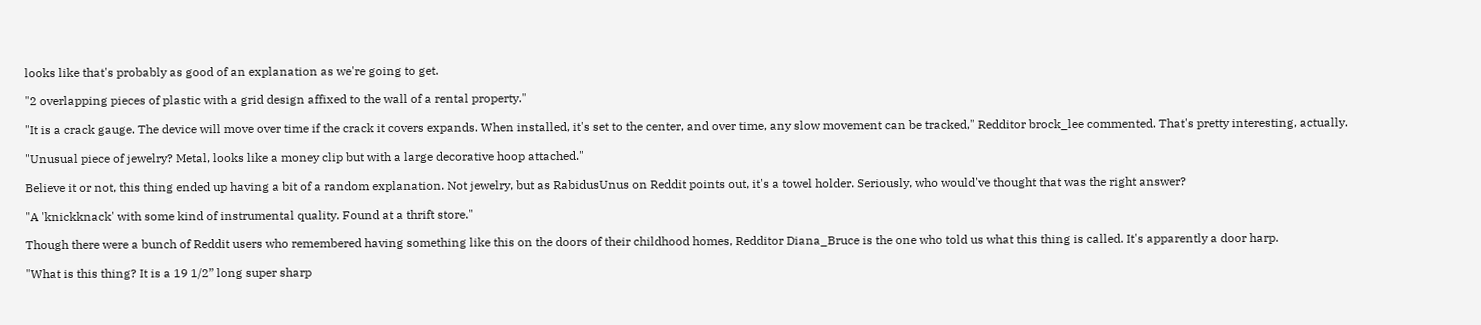looks like that's probably as good of an explanation as we're going to get.

"2 overlapping pieces of plastic with a grid design affixed to the wall of a rental property."

"It is a crack gauge. The device will move over time if the crack it covers expands. When installed, it's set to the center, and over time, any slow movement can be tracked," Redditor brock_lee commented. That's pretty interesting, actually.

"Unusual piece of jewelry? Metal, looks like a money clip but with a large decorative hoop attached."

Believe it or not, this thing ended up having a bit of a random explanation. Not jewelry, but as RabidusUnus on Reddit points out, it's a towel holder. Seriously, who would've thought that was the right answer?

"A 'knickknack' with some kind of instrumental quality. Found at a thrift store."

Though there were a bunch of Reddit users who remembered having something like this on the doors of their childhood homes, Redditor Diana_Bruce is the one who told us what this thing is called. It's apparently a door harp.

"What is this thing? It is a 19 1/2” long super sharp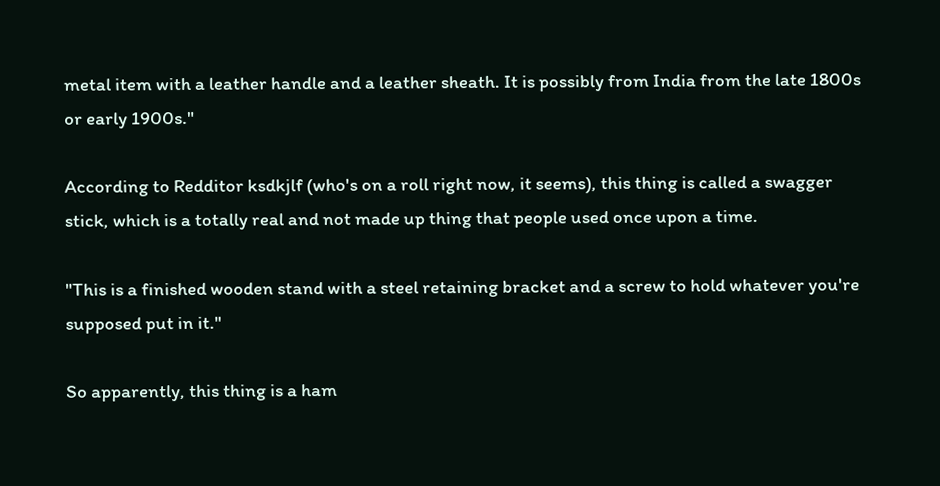metal item with a leather handle and a leather sheath. It is possibly from India from the late 1800s or early 1900s."

According to Redditor ksdkjlf (who's on a roll right now, it seems), this thing is called a swagger stick, which is a totally real and not made up thing that people used once upon a time.

"This is a finished wooden stand with a steel retaining bracket and a screw to hold whatever you're supposed put in it."

So apparently, this thing is a ham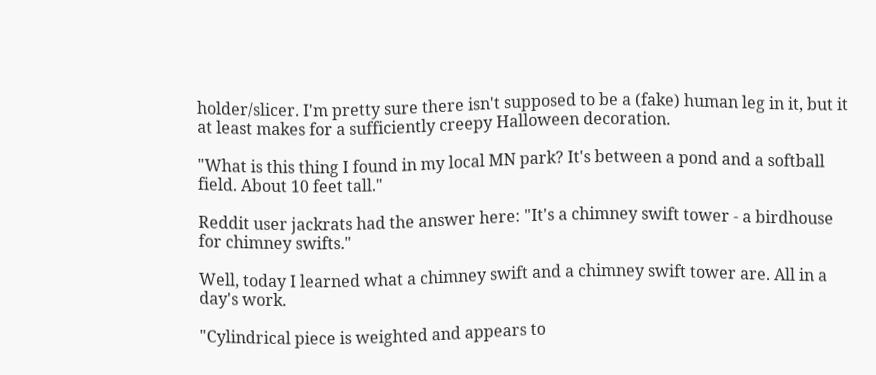holder/slicer. I'm pretty sure there isn't supposed to be a (fake) human leg in it, but it at least makes for a sufficiently creepy Halloween decoration.

"What is this thing I found in my local MN park? It's between a pond and a softball field. About 10 feet tall."

Reddit user jackrats had the answer here: "It's a chimney swift tower - a birdhouse for chimney swifts."

Well, today I learned what a chimney swift and a chimney swift tower are. All in a day's work.

"Cylindrical piece is weighted and appears to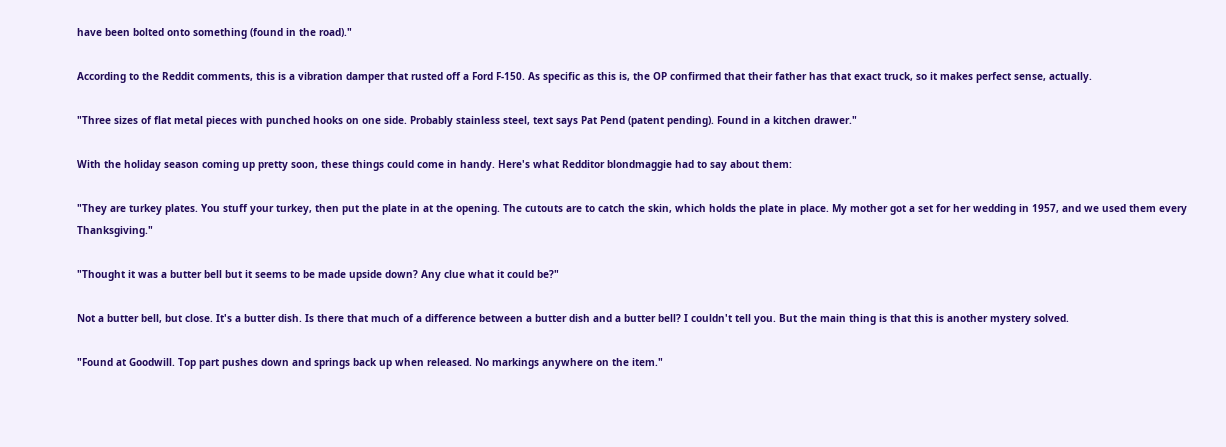have been bolted onto something (found in the road)."

According to the Reddit comments, this is a vibration damper that rusted off a Ford F-150. As specific as this is, the OP confirmed that their father has that exact truck, so it makes perfect sense, actually.

"Three sizes of flat metal pieces with punched hooks on one side. Probably stainless steel, text says Pat Pend (patent pending). Found in a kitchen drawer."

With the holiday season coming up pretty soon, these things could come in handy. Here's what Redditor blondmaggie had to say about them:

"They are turkey plates. You stuff your turkey, then put the plate in at the opening. The cutouts are to catch the skin, which holds the plate in place. My mother got a set for her wedding in 1957, and we used them every Thanksgiving."

"Thought it was a butter bell but it seems to be made upside down? Any clue what it could be?"

Not a butter bell, but close. It's a butter dish. Is there that much of a difference between a butter dish and a butter bell? I couldn't tell you. But the main thing is that this is another mystery solved.

"Found at Goodwill. Top part pushes down and springs back up when released. No markings anywhere on the item."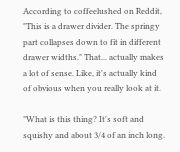According to coffeelushed on Reddit, "This is a drawer divider. The springy part collapses down to fit in different drawer widths." That... actually makes a lot of sense. Like, it's actually kind of obvious when you really look at it.

"What is this thing? It's soft and squishy and about 3/4 of an inch long.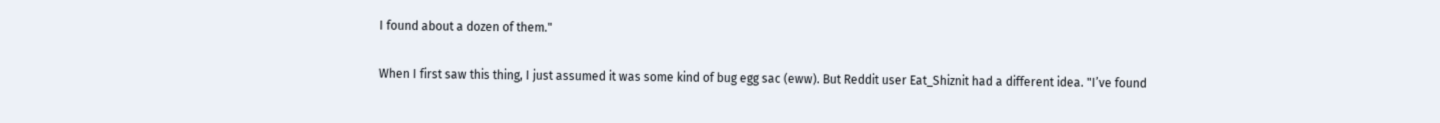I found about a dozen of them."

When I first saw this thing, I just assumed it was some kind of bug egg sac (eww). But Reddit user Eat_Shiznit had a different idea. "I’ve found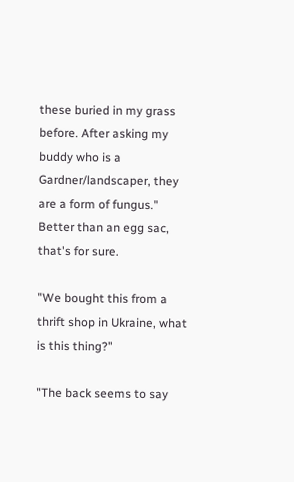these buried in my grass before. After asking my buddy who is a Gardner/landscaper, they are a form of fungus." Better than an egg sac, that's for sure.

"We bought this from a thrift shop in Ukraine, what is this thing?"

"The back seems to say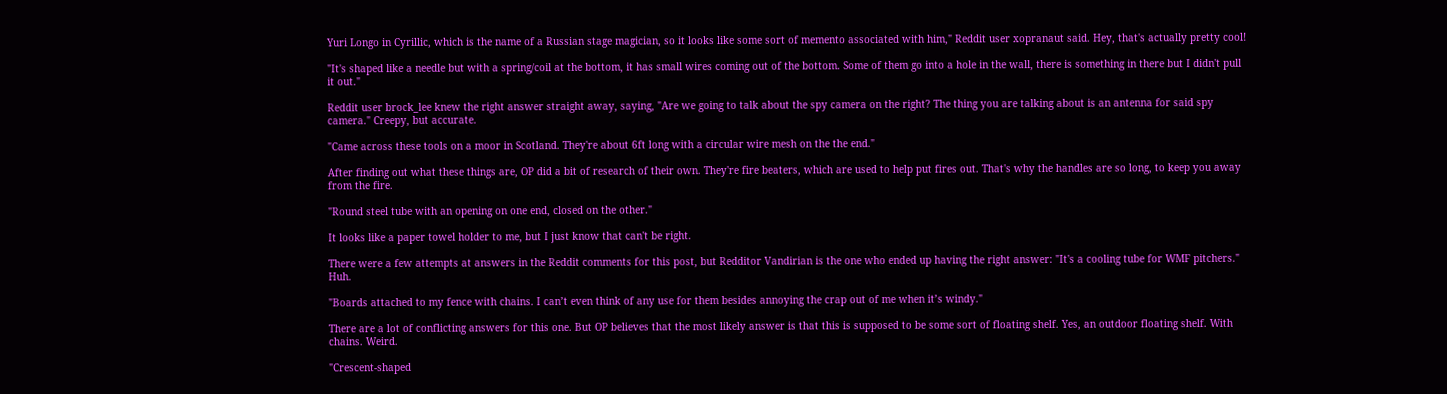Yuri Longo in Cyrillic, which is the name of a Russian stage magician, so it looks like some sort of memento associated with him," Reddit user xopranaut said. Hey, that's actually pretty cool!

"It's shaped like a needle but with a spring/coil at the bottom, it has small wires coming out of the bottom. Some of them go into a hole in the wall, there is something in there but I didn't pull it out."

Reddit user brock_lee knew the right answer straight away, saying, "Are we going to talk about the spy camera on the right? The thing you are talking about is an antenna for said spy camera." Creepy, but accurate.

"Came across these tools on a moor in Scotland. They're about 6ft long with a circular wire mesh on the the end."

After finding out what these things are, OP did a bit of research of their own. They're fire beaters, which are used to help put fires out. That's why the handles are so long, to keep you away from the fire.

"Round steel tube with an opening on one end, closed on the other."

It looks like a paper towel holder to me, but I just know that can't be right.

There were a few attempts at answers in the Reddit comments for this post, but Redditor Vandirian is the one who ended up having the right answer: "It's a cooling tube for WMF pitchers." Huh.

"Boards attached to my fence with chains. I can’t even think of any use for them besides annoying the crap out of me when it’s windy."

There are a lot of conflicting answers for this one. But OP believes that the most likely answer is that this is supposed to be some sort of floating shelf. Yes, an outdoor floating shelf. With chains. Weird.

"Crescent-shaped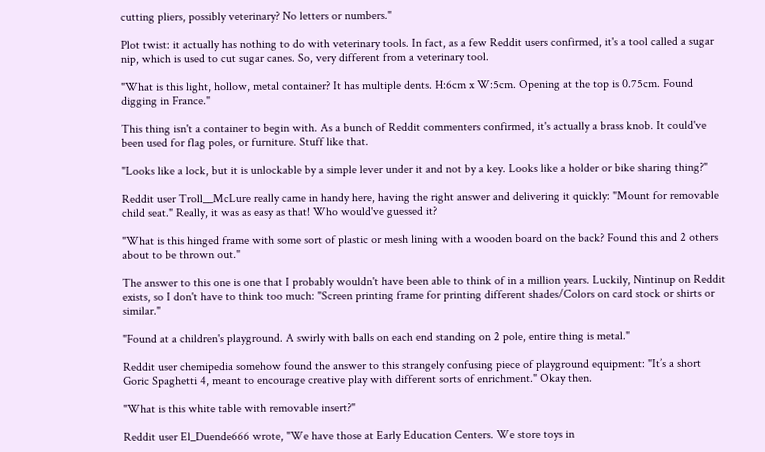cutting pliers, possibly veterinary? No letters or numbers."

Plot twist: it actually has nothing to do with veterinary tools. In fact, as a few Reddit users confirmed, it's a tool called a sugar nip, which is used to cut sugar canes. So, very different from a veterinary tool.

"What is this light, hollow, metal container? It has multiple dents. H:6cm x W:5cm. Opening at the top is 0.75cm. Found digging in France."

This thing isn't a container to begin with. As a bunch of Reddit commenters confirmed, it's actually a brass knob. It could've been used for flag poles, or furniture. Stuff like that.

"Looks like a lock, but it is unlockable by a simple lever under it and not by a key. Looks like a holder or bike sharing thing?"

Reddit user Troll__McLure really came in handy here, having the right answer and delivering it quickly: "Mount for removable child seat." Really, it was as easy as that! Who would've guessed it?

"What is this hinged frame with some sort of plastic or mesh lining with a wooden board on the back? Found this and 2 others about to be thrown out."

The answer to this one is one that I probably wouldn't have been able to think of in a million years. Luckily, Nintinup on Reddit exists, so I don't have to think too much: "Screen printing frame for printing different shades/Colors on card stock or shirts or similar."

"Found at a children's playground. A swirly with balls on each end standing on 2 pole, entire thing is metal."

Reddit user chemipedia somehow found the answer to this strangely confusing piece of playground equipment: "It’s a short Goric Spaghetti 4, meant to encourage creative play with different sorts of enrichment." Okay then.

"What is this white table with removable insert?"

Reddit user El_Duende666 wrote, "We have those at Early Education Centers. We store toys in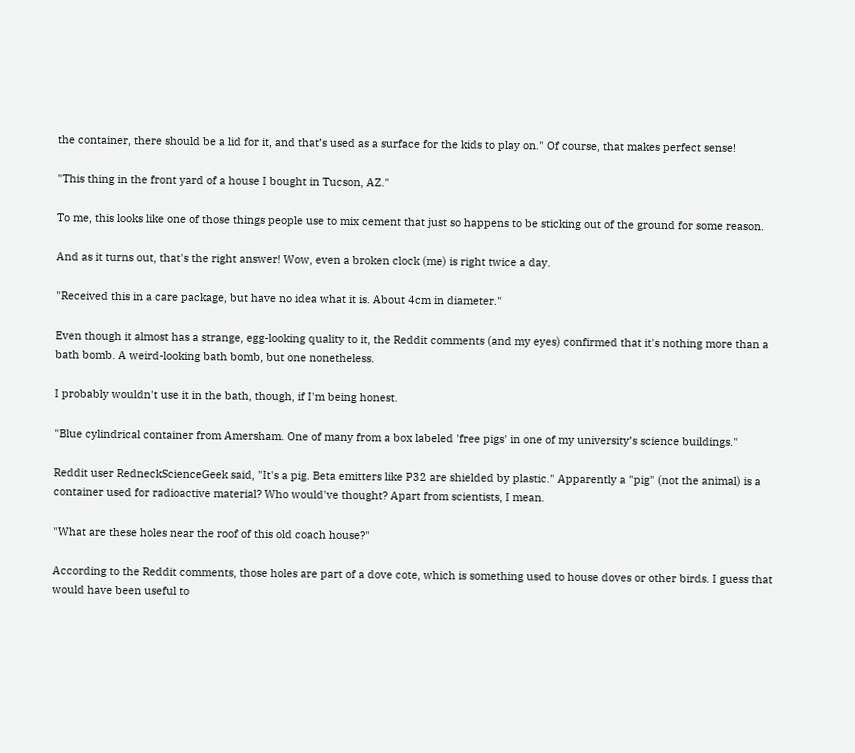the container, there should be a lid for it, and that’s used as a surface for the kids to play on." Of course, that makes perfect sense!

"This thing in the front yard of a house I bought in Tucson, AZ."

To me, this looks like one of those things people use to mix cement that just so happens to be sticking out of the ground for some reason.

And as it turns out, that's the right answer! Wow, even a broken clock (me) is right twice a day.

"Received this in a care package, but have no idea what it is. About 4cm in diameter."

Even though it almost has a strange, egg-looking quality to it, the Reddit comments (and my eyes) confirmed that it's nothing more than a bath bomb. A weird-looking bath bomb, but one nonetheless.

I probably wouldn't use it in the bath, though, if I'm being honest.

"Blue cylindrical container from Amersham. One of many from a box labeled 'free pigs' in one of my university’s science buildings."

Reddit user RedneckScienceGeek said, "It's a pig. Beta emitters like P32 are shielded by plastic." Apparently a "pig" (not the animal) is a container used for radioactive material? Who would've thought? Apart from scientists, I mean.

"What are these holes near the roof of this old coach house?"

According to the Reddit comments, those holes are part of a dove cote, which is something used to house doves or other birds. I guess that would have been useful to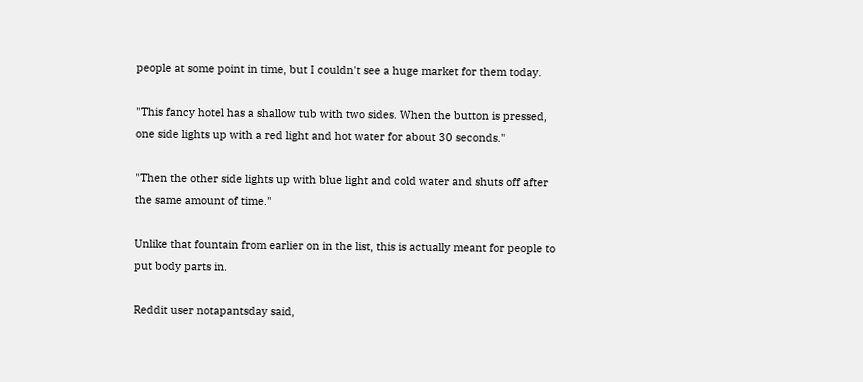people at some point in time, but I couldn't see a huge market for them today.

"This fancy hotel has a shallow tub with two sides. When the button is pressed, one side lights up with a red light and hot water for about 30 seconds."

"Then the other side lights up with blue light and cold water and shuts off after the same amount of time."

Unlike that fountain from earlier on in the list, this is actually meant for people to put body parts in.

Reddit user notapantsday said,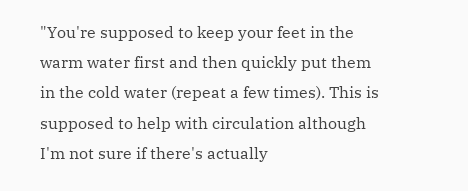"You're supposed to keep your feet in the warm water first and then quickly put them in the cold water (repeat a few times). This is supposed to help with circulation although I'm not sure if there's actually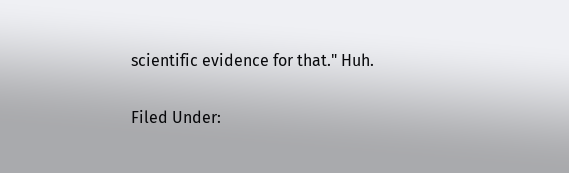scientific evidence for that." Huh.

Filed Under: